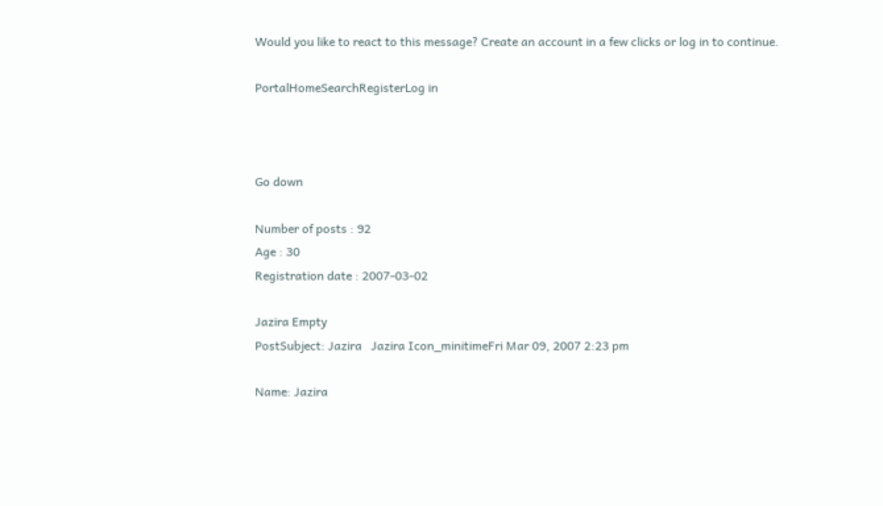Would you like to react to this message? Create an account in a few clicks or log in to continue.

PortalHomeSearchRegisterLog in



Go down

Number of posts : 92
Age : 30
Registration date : 2007-03-02

Jazira Empty
PostSubject: Jazira   Jazira Icon_minitimeFri Mar 09, 2007 2:23 pm

Name: Jazira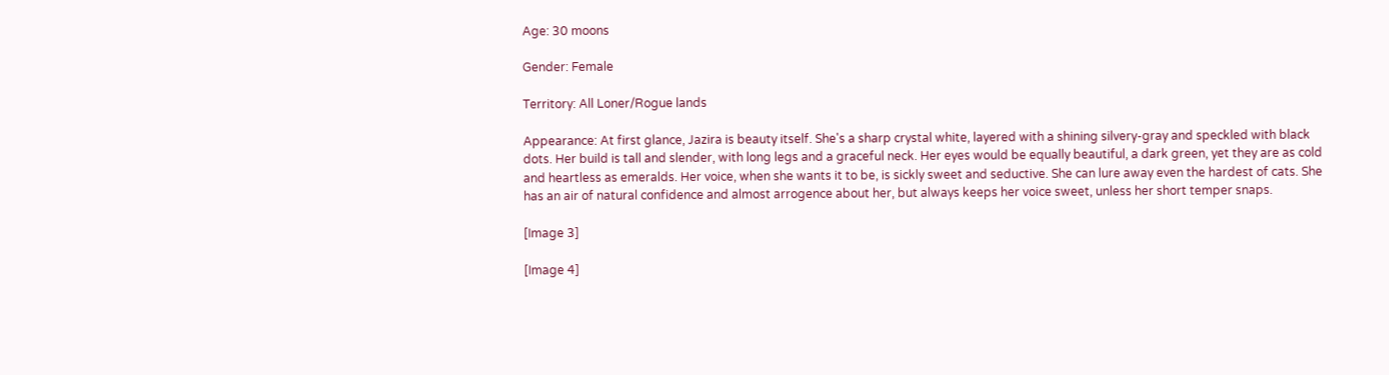Age: 30 moons

Gender: Female

Territory: All Loner/Rogue lands

Appearance: At first glance, Jazira is beauty itself. She's a sharp crystal white, layered with a shining silvery-gray and speckled with black dots. Her build is tall and slender, with long legs and a graceful neck. Her eyes would be equally beautiful, a dark green, yet they are as cold and heartless as emeralds. Her voice, when she wants it to be, is sickly sweet and seductive. She can lure away even the hardest of cats. She has an air of natural confidence and almost arrogence about her, but always keeps her voice sweet, unless her short temper snaps.

[Image 3]

[Image 4]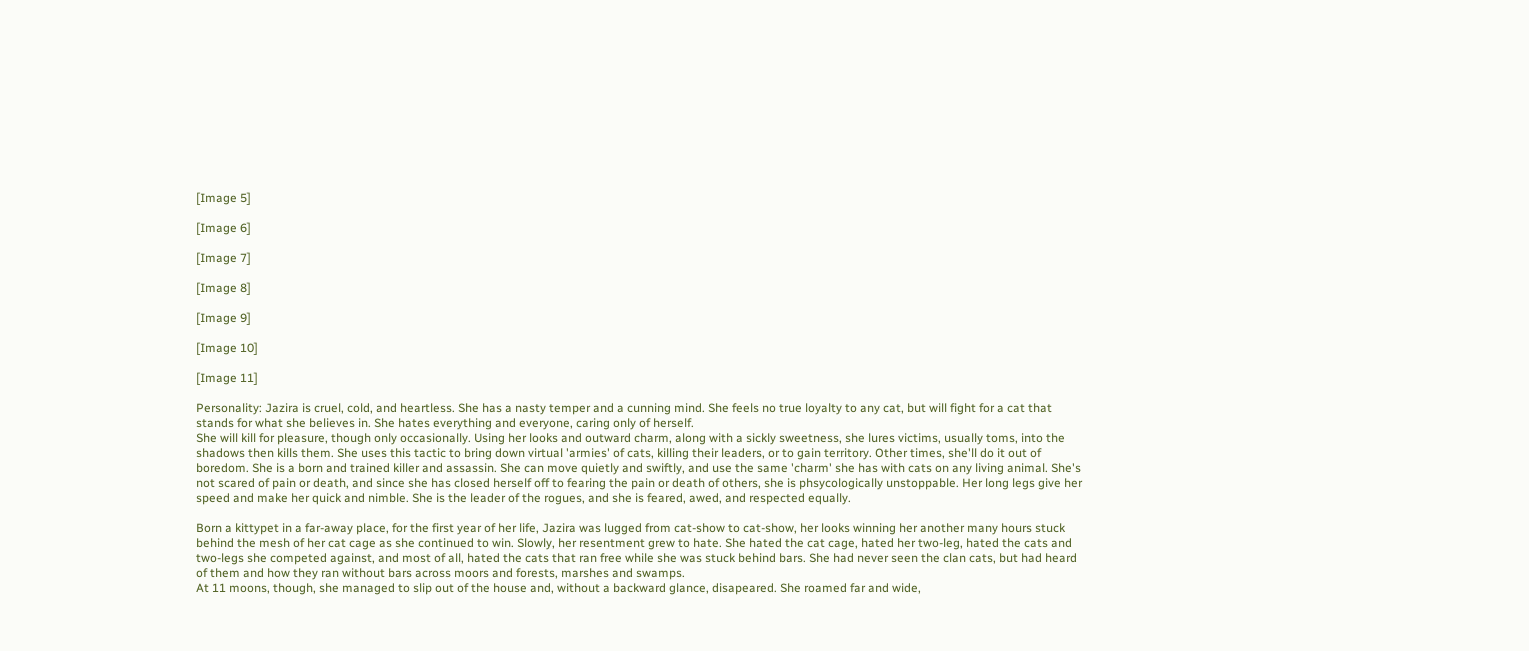[Image 5]

[Image 6]

[Image 7]

[Image 8]

[Image 9]

[Image 10]

[Image 11]

Personality: Jazira is cruel, cold, and heartless. She has a nasty temper and a cunning mind. She feels no true loyalty to any cat, but will fight for a cat that stands for what she believes in. She hates everything and everyone, caring only of herself.
She will kill for pleasure, though only occasionally. Using her looks and outward charm, along with a sickly sweetness, she lures victims, usually toms, into the shadows then kills them. She uses this tactic to bring down virtual 'armies' of cats, killing their leaders, or to gain territory. Other times, she'll do it out of boredom. She is a born and trained killer and assassin. She can move quietly and swiftly, and use the same 'charm' she has with cats on any living animal. She's not scared of pain or death, and since she has closed herself off to fearing the pain or death of others, she is phsycologically unstoppable. Her long legs give her speed and make her quick and nimble. She is the leader of the rogues, and she is feared, awed, and respected equally.

Born a kittypet in a far-away place, for the first year of her life, Jazira was lugged from cat-show to cat-show, her looks winning her another many hours stuck behind the mesh of her cat cage as she continued to win. Slowly, her resentment grew to hate. She hated the cat cage, hated her two-leg, hated the cats and two-legs she competed against, and most of all, hated the cats that ran free while she was stuck behind bars. She had never seen the clan cats, but had heard of them and how they ran without bars across moors and forests, marshes and swamps.
At 11 moons, though, she managed to slip out of the house and, without a backward glance, disapeared. She roamed far and wide,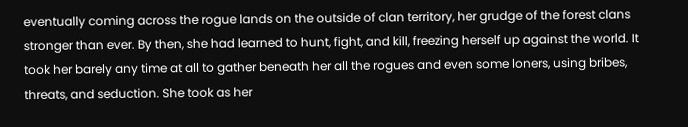eventually coming across the rogue lands on the outside of clan territory, her grudge of the forest clans stronger than ever. By then, she had learned to hunt, fight, and kill, freezing herself up against the world. It took her barely any time at all to gather beneath her all the rogues and even some loners, using bribes, threats, and seduction. She took as her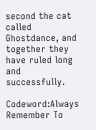second the cat called Ghostdance, and together they have ruled long and successfully.

Codeword:Always Remember To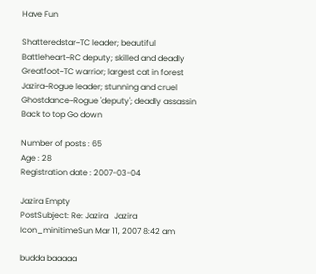Have Fun

Shatteredstar~TC leader; beautiful
Battleheart~RC deputy; skilled and deadly
Greatfoot~TC warrior; largest cat in forest
Jazira~Rogue leader; stunning and cruel
Ghostdance~Rogue 'deputy'; deadly assassin
Back to top Go down

Number of posts : 65
Age : 28
Registration date : 2007-03-04

Jazira Empty
PostSubject: Re: Jazira   Jazira Icon_minitimeSun Mar 11, 2007 8:42 am

budda baaaaa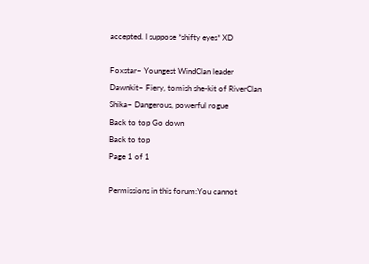accepted. I suppose *shifty eyes* XD

Foxstar~ Youngest WindClan leader
Dawnkit~ Fiery, tomish she-kit of RiverClan
Shika~ Dangerous, powerful rogue
Back to top Go down
Back to top
Page 1 of 1

Permissions in this forum:You cannot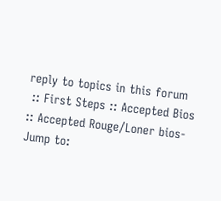reply to topics in this forum
 :: First Steps :: Accepted Bios :: Accepted Rouge/Loner bios-
Jump to: